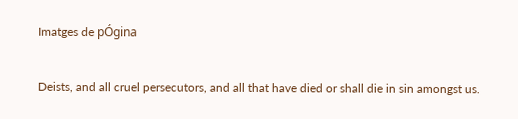Imatges de pÓgina

Deists, and all cruel persecutors, and all that have died or shall die in sin amongst us.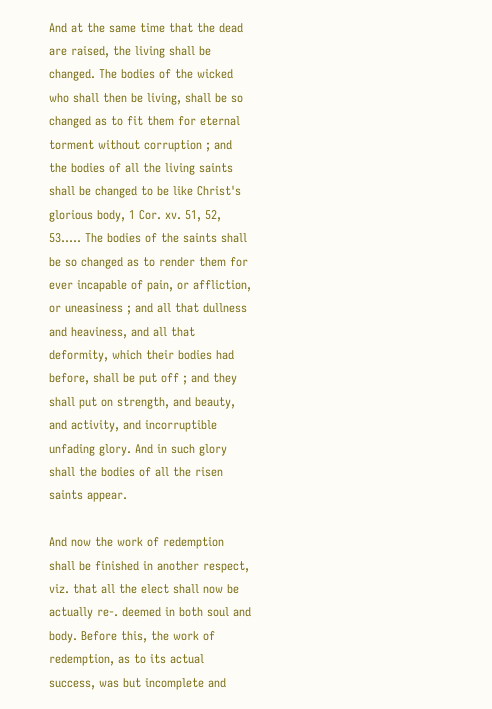And at the same time that the dead are raised, the living shall be changed. The bodies of the wicked who shall then be living, shall be so changed as to fit them for eternal torment without corruption ; and the bodies of all the living saints shall be changed to be like Christ's glorious body, 1 Cor. xv. 51, 52, 53..... The bodies of the saints shall be so changed as to render them for ever incapable of pain, or affliction, or uneasiness ; and all that dullness and heaviness, and all that deformity, which their bodies had before, shall be put off ; and they shall put on strength, and beauty, and activity, and incorruptible unfading glory. And in such glory shall the bodies of all the risen saints appear.

And now the work of redemption shall be finished in another respect, viz. that all the elect shall now be actually re-. deemed in both soul and body. Before this, the work of redemption, as to its actual success, was but incomplete and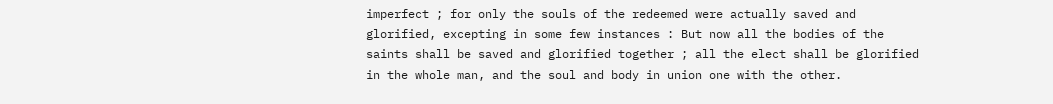imperfect ; for only the souls of the redeemed were actually saved and glorified, excepting in some few instances : But now all the bodies of the saints shall be saved and glorified together ; all the elect shall be glorified in the whole man, and the soul and body in union one with the other.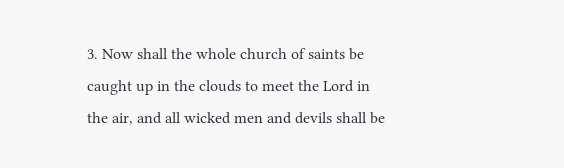3. Now shall the whole church of saints be caught up in the clouds to meet the Lord in the air, and all wicked men and devils shall be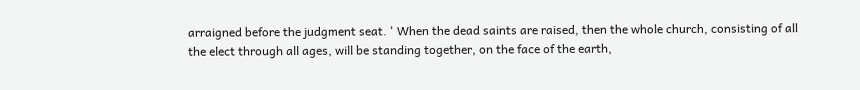arraigned before the judgment seat. ' When the dead saints are raised, then the whole church, consisting of all the elect through all ages, will be standing together, on the face of the earth,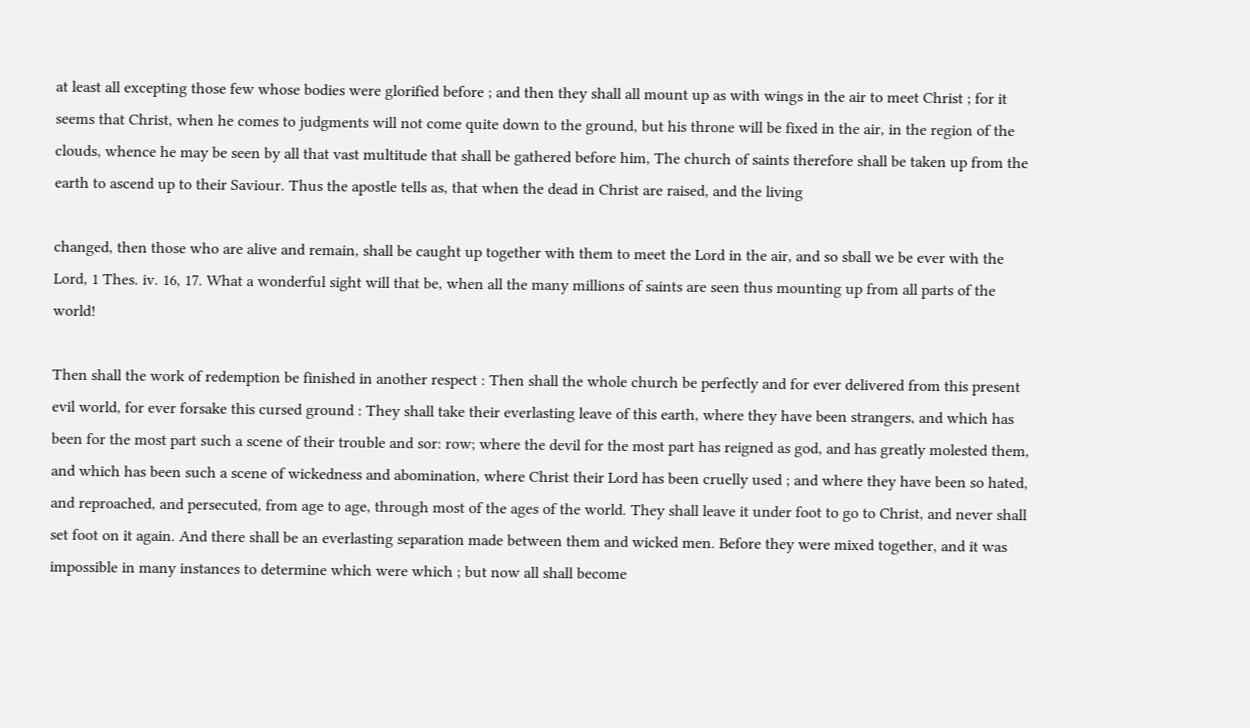at least all excepting those few whose bodies were glorified before ; and then they shall all mount up as with wings in the air to meet Christ ; for it seems that Christ, when he comes to judgments will not come quite down to the ground, but his throne will be fixed in the air, in the region of the clouds, whence he may be seen by all that vast multitude that shall be gathered before him, The church of saints therefore shall be taken up from the earth to ascend up to their Saviour. Thus the apostle tells as, that when the dead in Christ are raised, and the living

changed, then those who are alive and remain, shall be caught up together with them to meet the Lord in the air, and so sball we be ever with the Lord, 1 Thes. iv. 16, 17. What a wonderful sight will that be, when all the many millions of saints are seen thus mounting up from all parts of the world!

Then shall the work of redemption be finished in another respect : Then shall the whole church be perfectly and for ever delivered from this present evil world, for ever forsake this cursed ground : They shall take their everlasting leave of this earth, where they have been strangers, and which has been for the most part such a scene of their trouble and sor: row; where the devil for the most part has reigned as god, and has greatly molested them, and which has been such a scene of wickedness and abomination, where Christ their Lord has been cruelly used ; and where they have been so hated, and reproached, and persecuted, from age to age, through most of the ages of the world. They shall leave it under foot to go to Christ, and never shall set foot on it again. And there shall be an everlasting separation made between them and wicked men. Before they were mixed together, and it was impossible in many instances to determine which were which ; but now all shall become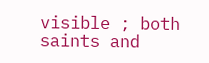visible ; both saints and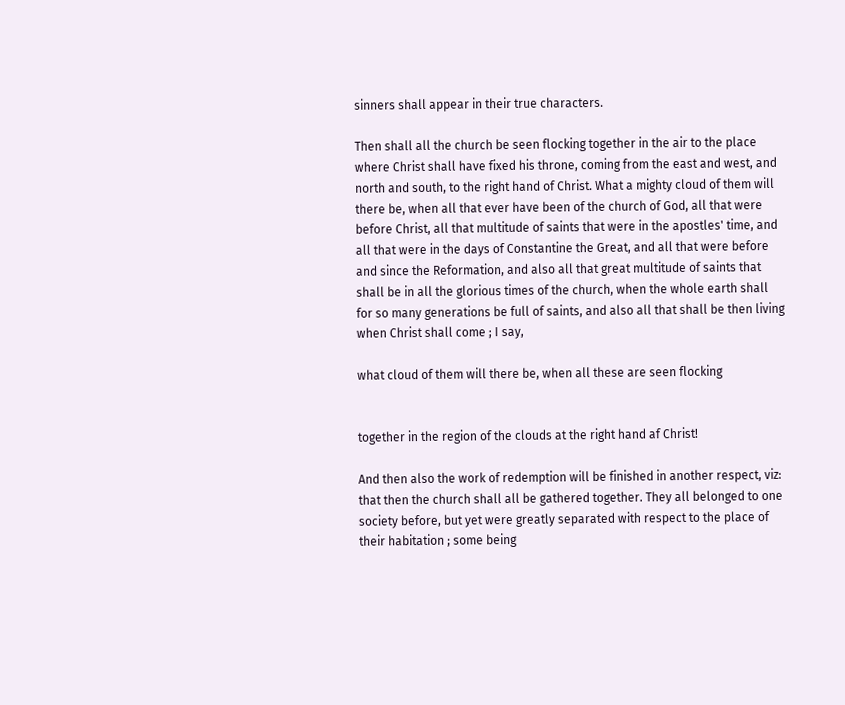sinners shall appear in their true characters.

Then shall all the church be seen flocking together in the air to the place where Christ shall have fixed his throne, coming from the east and west, and north and south, to the right hand of Christ. What a mighty cloud of them will there be, when all that ever have been of the church of God, all that were before Christ, all that multitude of saints that were in the apostles' time, and all that were in the days of Constantine the Great, and all that were before and since the Reformation, and also all that great multitude of saints that shall be in all the glorious times of the church, when the whole earth shall for so many generations be full of saints, and also all that shall be then living when Christ shall come ; I say,

what cloud of them will there be, when all these are seen flocking


together in the region of the clouds at the right hand af Christ!

And then also the work of redemption will be finished in another respect, viz: that then the church shall all be gathered together. They all belonged to one society before, but yet were greatly separated with respect to the place of their habitation ; some being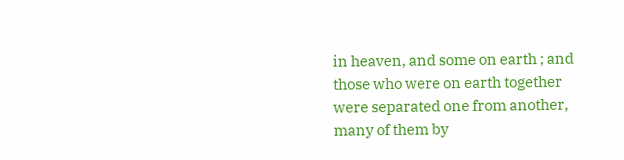in heaven, and some on earth ; and those who were on earth together were separated one from another, many of them by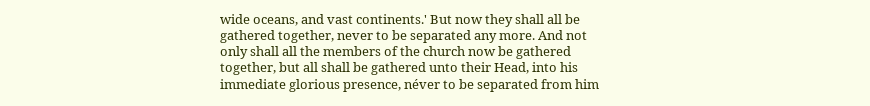wide oceans, and vast continents.' But now they shall all be gathered together, never to be separated any more. And not only shall all the members of the church now be gathered together, but all shall be gathered unto their Head, into his immediate glorious presence, néver to be separated from him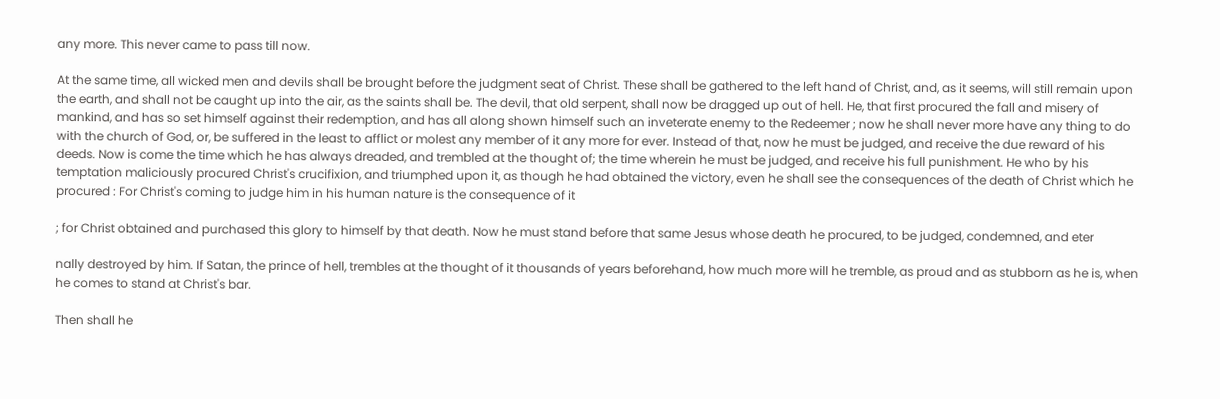any more. This never came to pass till now.

At the same time, all wicked men and devils shall be brought before the judgment seat of Christ. These shall be gathered to the left hand of Christ, and, as it seems, will still remain upon the earth, and shall not be caught up into the air, as the saints shall be. The devil, that old serpent, shall now be dragged up out of hell. He, that first procured the fall and misery of mankind, and has so set himself against their redemption, and has all along shown himself such an inveterate enemy to the Redeemer ; now he shall never more have any thing to do with the church of God, or, be suffered in the least to afflict or molest any member of it any more for ever. Instead of that, now he must be judged, and receive the due reward of his deeds. Now is come the time which he has always dreaded, and trembled at the thought of; the time wherein he must be judged, and receive his full punishment. He who by his temptation maliciously procured Christ's crucifixion, and triumphed upon it, as though he had obtained the victory, even he shall see the consequences of the death of Christ which he procured : For Christ's coming to judge him in his human nature is the consequence of it

; for Christ obtained and purchased this glory to himself by that death. Now he must stand before that same Jesus whose death he procured, to be judged, condemned, and eter

nally destroyed by him. If Satan, the prince of hell, trembles at the thought of it thousands of years beforehand, how much more will he tremble, as proud and as stubborn as he is, when he comes to stand at Christ's bar.

Then shall he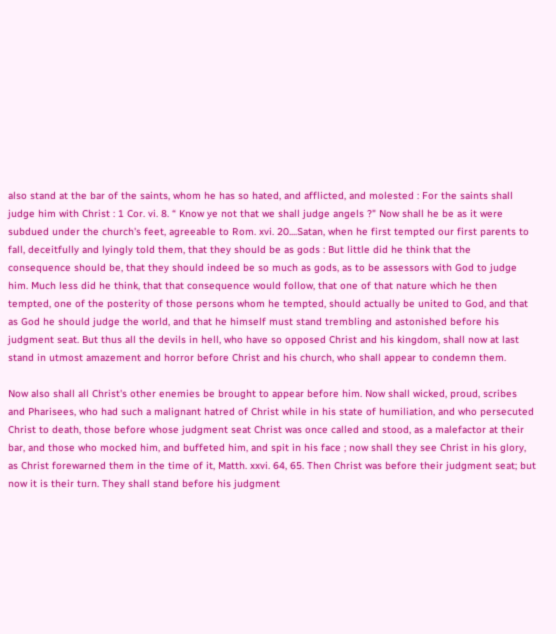also stand at the bar of the saints, whom he has so hated, and afflicted, and molested : For the saints shall judge him with Christ : 1 Cor. vi. 8. “ Know ye not that we shall judge angels ?" Now shall he be as it were subdued under the church's feet, agreeable to Rom. xvi. 20....Satan, when he first tempted our first parents to fall, deceitfully and lyingly told them, that they should be as gods : But little did he think that the consequence should be, that they should indeed be so much as gods, as to be assessors with God to judge him. Much less did he think, that that consequence would follow, that one of that nature which he then tempted, one of the posterity of those persons whom he tempted, should actually be united to God, and that as God he should judge the world, and that he himself must stand trembling and astonished before his judgment seat. But thus all the devils in hell, who have so opposed Christ and his kingdom, shall now at last stand in utmost amazement and horror before Christ and his church, who shall appear to condemn them.

Now also shall all Christ's other enemies be brought to appear before him. Now shall wicked, proud, scribes and Pharisees, who had such a malignant hatred of Christ while in his state of humiliation, and who persecuted Christ to death, those before whose judgment seat Christ was once called and stood, as a malefactor at their bar, and those who mocked him, and buffeted him, and spit in his face ; now shall they see Christ in his glory, as Christ forewarned them in the time of it, Matth. xxvi. 64, 65. Then Christ was before their judgment seat; but now it is their turn. They shall stand before his judgment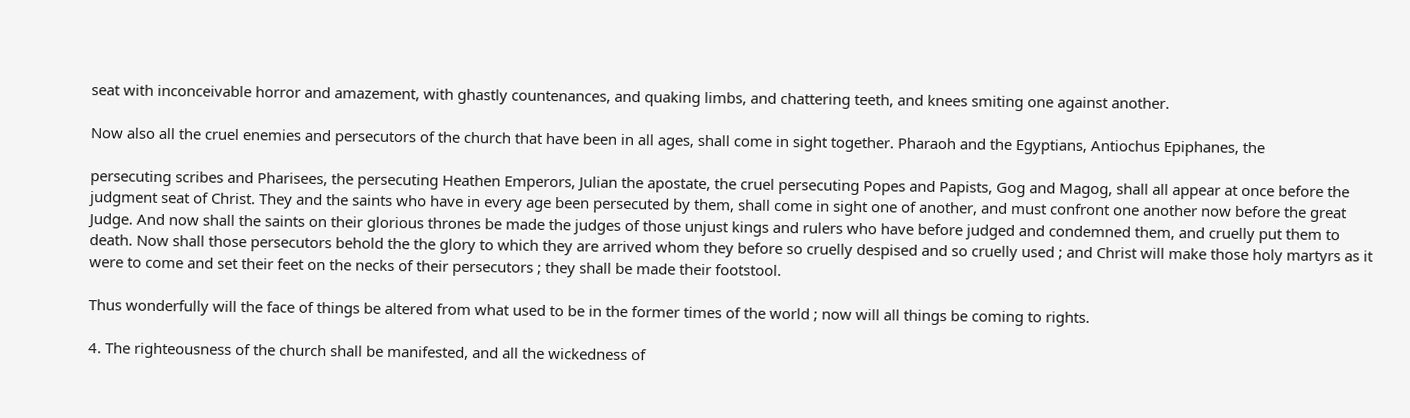seat with inconceivable horror and amazement, with ghastly countenances, and quaking limbs, and chattering teeth, and knees smiting one against another.

Now also all the cruel enemies and persecutors of the church that have been in all ages, shall come in sight together. Pharaoh and the Egyptians, Antiochus Epiphanes, the

persecuting scribes and Pharisees, the persecuting Heathen Emperors, Julian the apostate, the cruel persecuting Popes and Papists, Gog and Magog, shall all appear at once before the judgment seat of Christ. They and the saints who have in every age been persecuted by them, shall come in sight one of another, and must confront one another now before the great Judge. And now shall the saints on their glorious thrones be made the judges of those unjust kings and rulers who have before judged and condemned them, and cruelly put them to death. Now shall those persecutors behold the the glory to which they are arrived whom they before so cruelly despised and so cruelly used ; and Christ will make those holy martyrs as it were to come and set their feet on the necks of their persecutors ; they shall be made their footstool.

Thus wonderfully will the face of things be altered from what used to be in the former times of the world ; now will all things be coming to rights.

4. The righteousness of the church shall be manifested, and all the wickedness of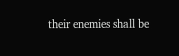their enemies shall be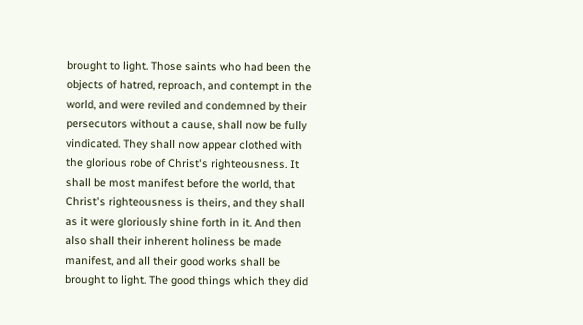brought to light. Those saints who had been the objects of hatred, reproach, and contempt in the world, and were reviled and condemned by their persecutors without a cause, shall now be fully vindicated. They shall now appear clothed with the glorious robe of Christ's righteousness. It shall be most manifest before the world, that Christ's righteousness is theirs, and they shall as it were gloriously shine forth in it. And then also shall their inherent holiness be made manifest, and all their good works shall be brought to light. The good things which they did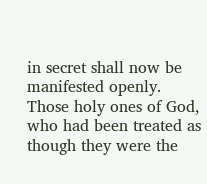in secret shall now be manifested openly. Those holy ones of God, who had been treated as though they were the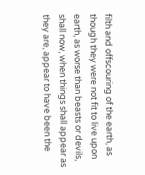filth and offscouring of the earth, as though they were not fit to live upon earth, as worse than beasts or devils, shall now, when things shall appear as they are, appear to have been the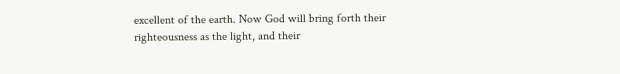excellent of the earth. Now God will bring forth their righteousness as the light, and their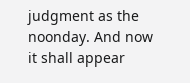judgment as the noonday. And now it shall appear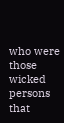who were those wicked persons that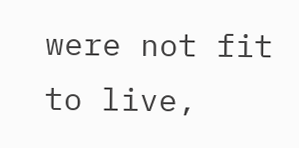were not fit to live,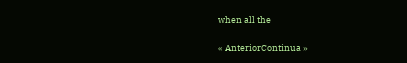when all the

« AnteriorContinua »